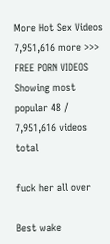More Hot Sex Videos 7,951,616 more >>> FREE PORN VIDEOS Showing most popular 48 / 7,951,616 videos total

fuck her all over

Best wake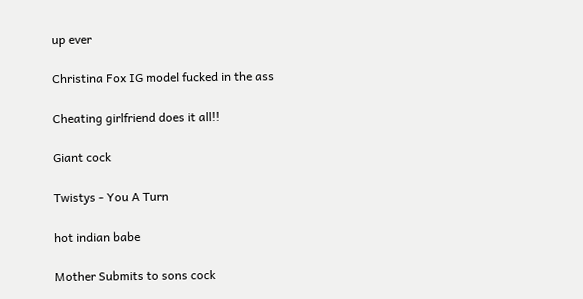up ever

Christina Fox IG model fucked in the ass

Cheating girlfriend does it all!!

Giant cock

Twistys - You A Turn

hot indian babe

Mother Submits to sons cock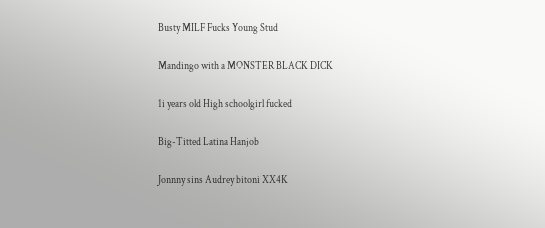Busty MILF Fucks Young Stud

Mandingo with a MONSTER BLACK DICK

1i years old High schoolgirl fucked

Big-Titted Latina Hanjob

Jonnny sins Audrey bitoni XX4K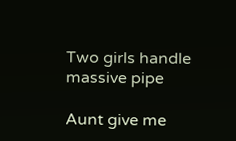Two girls handle massive pipe

Aunt give me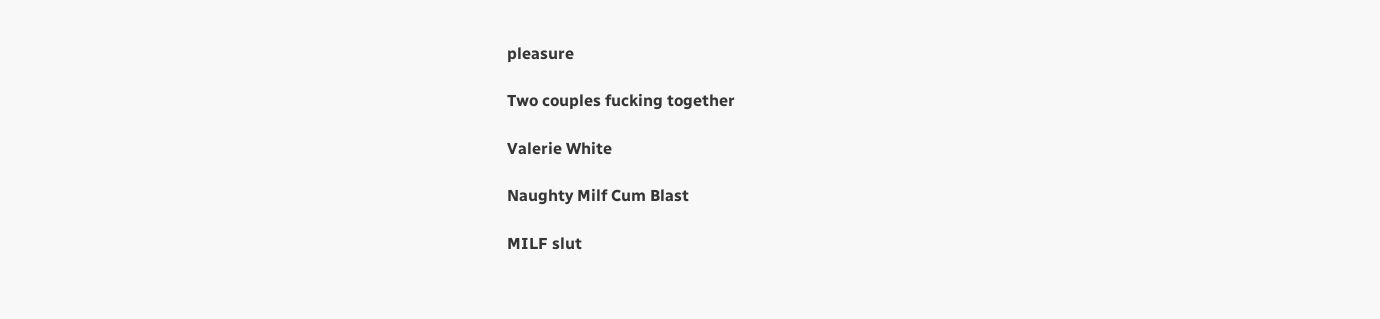pleasure

Two couples fucking together

Valerie White

Naughty Milf Cum Blast

MILF slut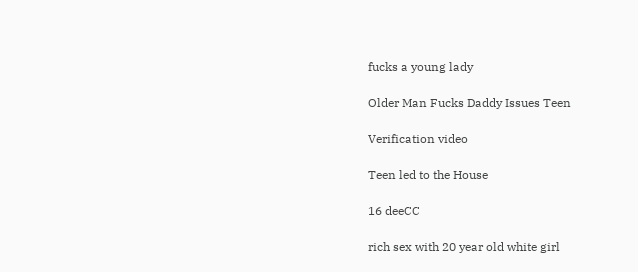fucks a young lady

Older Man Fucks Daddy Issues Teen

Verification video

Teen led to the House

16 deeCC

rich sex with 20 year old white girl